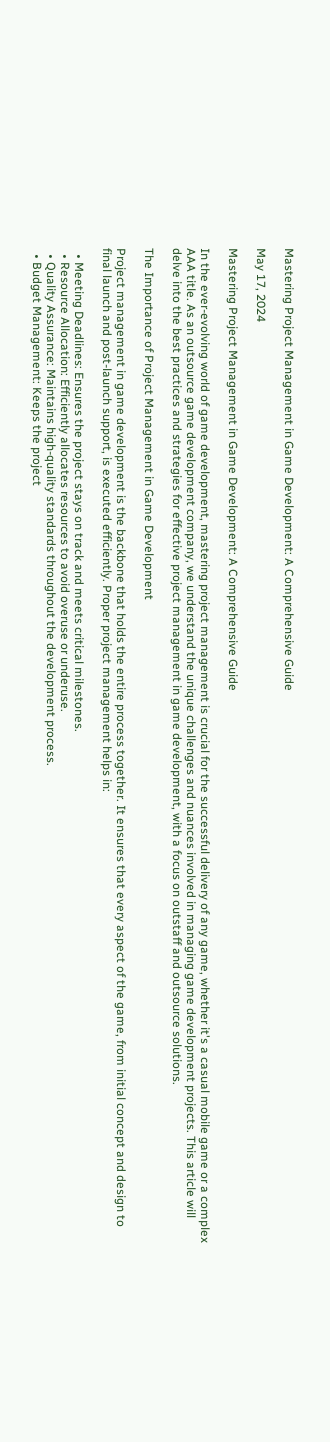Mastering Project Management in Game Development: A Comprehensive Guide

May 17, 2024

Mastering Project Management in Game Development: A Comprehensive Guide

In the ever-evolving world of game development, mastering project management is crucial for the successful delivery of any game, whether it's a casual mobile game or a complex AAA title. As an outsource game development company, we understand the unique challenges and nuances involved in managing game development projects. This article will delve into the best practices and strategies for effective project management in game development, with a focus on outstaff and outsource solutions.

The Importance of Project Management in Game Development

Project management in game development is the backbone that holds the entire process together. It ensures that every aspect of the game, from initial concept and design to final launch and post-launch support, is executed efficiently. Proper project management helps in:

  • Meeting Deadlines: Ensures the project stays on track and meets critical milestones.
  • Resource Allocation: Efficiently allocates resources to avoid overuse or underuse.
  • Quality Assurance: Maintains high-quality standards throughout the development process.
  • Budget Management: Keeps the project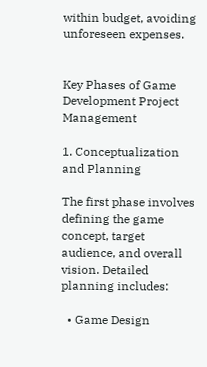within budget, avoiding unforeseen expenses.


Key Phases of Game Development Project Management

1. Conceptualization and Planning

The first phase involves defining the game concept, target audience, and overall vision. Detailed planning includes:

  • Game Design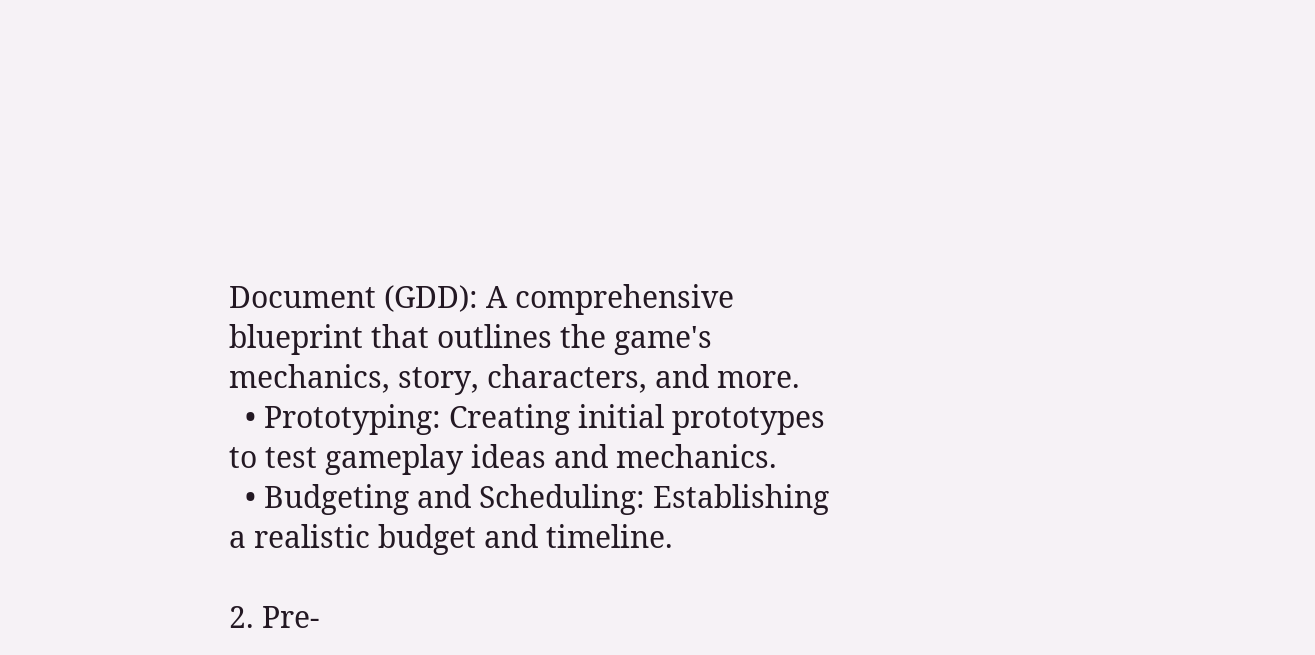Document (GDD): A comprehensive blueprint that outlines the game's mechanics, story, characters, and more.
  • Prototyping: Creating initial prototypes to test gameplay ideas and mechanics.
  • Budgeting and Scheduling: Establishing a realistic budget and timeline.

2. Pre-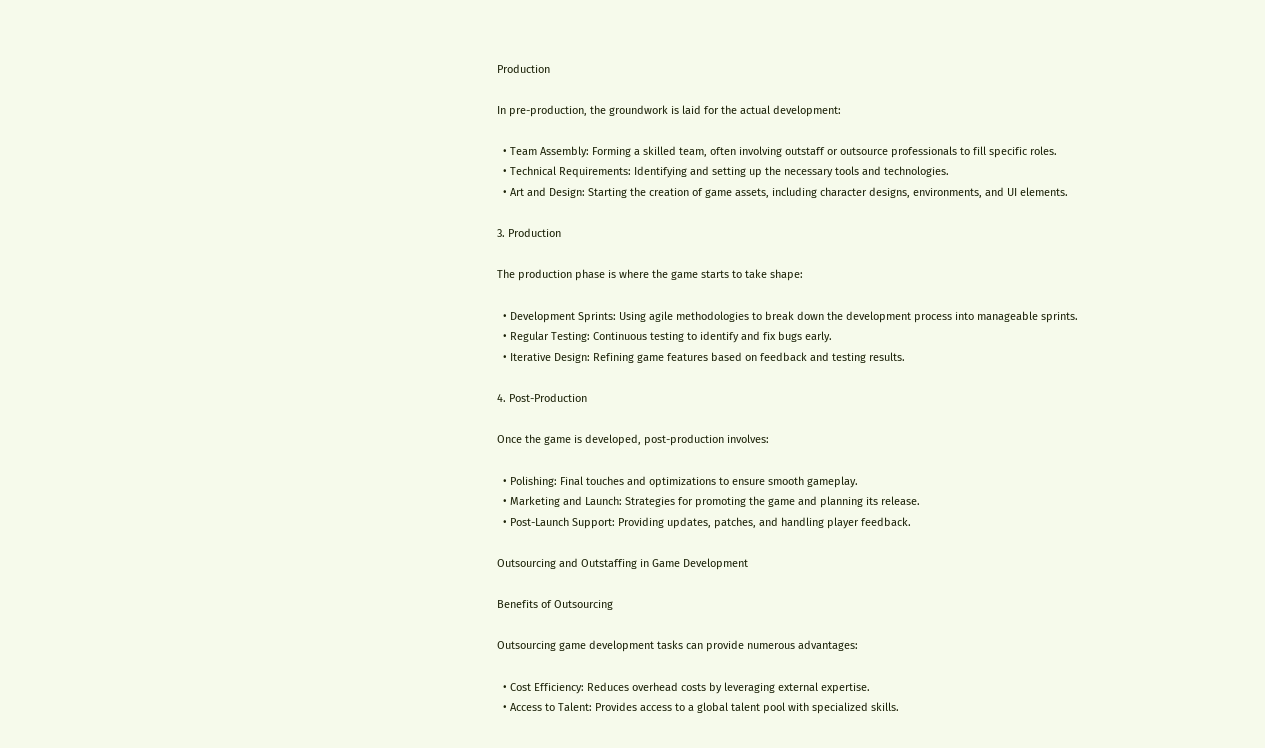Production

In pre-production, the groundwork is laid for the actual development:

  • Team Assembly: Forming a skilled team, often involving outstaff or outsource professionals to fill specific roles.
  • Technical Requirements: Identifying and setting up the necessary tools and technologies.
  • Art and Design: Starting the creation of game assets, including character designs, environments, and UI elements.

3. Production

The production phase is where the game starts to take shape:

  • Development Sprints: Using agile methodologies to break down the development process into manageable sprints.
  • Regular Testing: Continuous testing to identify and fix bugs early.
  • Iterative Design: Refining game features based on feedback and testing results.

4. Post-Production

Once the game is developed, post-production involves:

  • Polishing: Final touches and optimizations to ensure smooth gameplay.
  • Marketing and Launch: Strategies for promoting the game and planning its release.
  • Post-Launch Support: Providing updates, patches, and handling player feedback.

Outsourcing and Outstaffing in Game Development

Benefits of Outsourcing

Outsourcing game development tasks can provide numerous advantages:

  • Cost Efficiency: Reduces overhead costs by leveraging external expertise.
  • Access to Talent: Provides access to a global talent pool with specialized skills.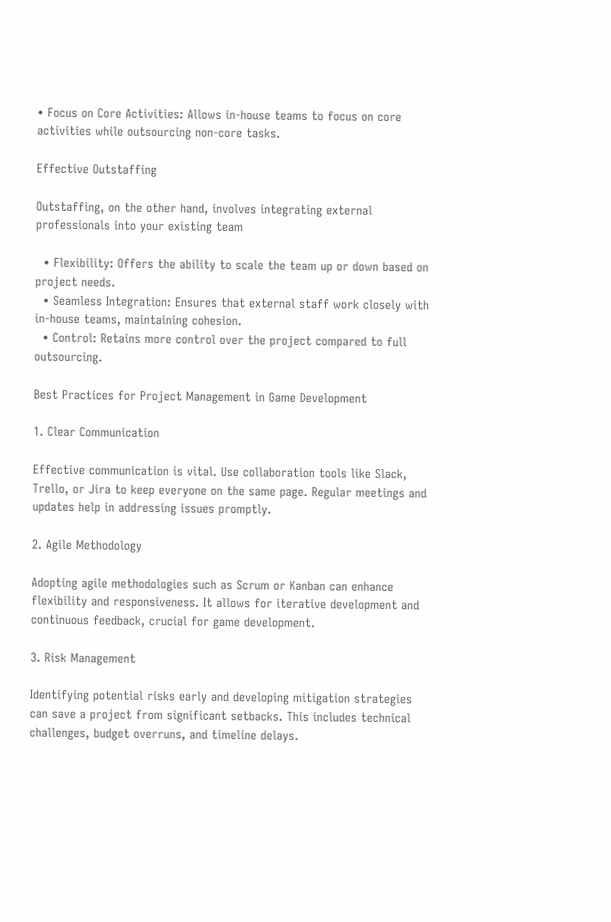• Focus on Core Activities: Allows in-house teams to focus on core activities while outsourcing non-core tasks.

Effective Outstaffing

Outstaffing, on the other hand, involves integrating external professionals into your existing team

  • Flexibility: Offers the ability to scale the team up or down based on project needs.
  • Seamless Integration: Ensures that external staff work closely with in-house teams, maintaining cohesion.
  • Control: Retains more control over the project compared to full outsourcing.

Best Practices for Project Management in Game Development

1. Clear Communication

Effective communication is vital. Use collaboration tools like Slack, Trello, or Jira to keep everyone on the same page. Regular meetings and updates help in addressing issues promptly.

2. Agile Methodology

Adopting agile methodologies such as Scrum or Kanban can enhance flexibility and responsiveness. It allows for iterative development and continuous feedback, crucial for game development.

3. Risk Management

Identifying potential risks early and developing mitigation strategies can save a project from significant setbacks. This includes technical challenges, budget overruns, and timeline delays.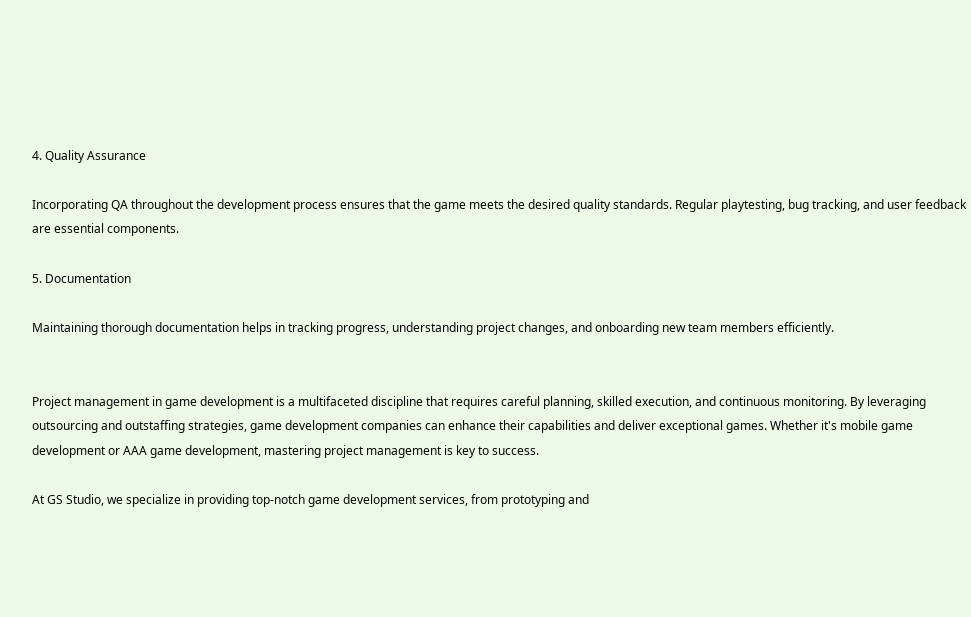4. Quality Assurance

Incorporating QA throughout the development process ensures that the game meets the desired quality standards. Regular playtesting, bug tracking, and user feedback are essential components.

5. Documentation

Maintaining thorough documentation helps in tracking progress, understanding project changes, and onboarding new team members efficiently.


Project management in game development is a multifaceted discipline that requires careful planning, skilled execution, and continuous monitoring. By leveraging outsourcing and outstaffing strategies, game development companies can enhance their capabilities and deliver exceptional games. Whether it's mobile game development or AAA game development, mastering project management is key to success.

At GS Studio, we specialize in providing top-notch game development services, from prototyping and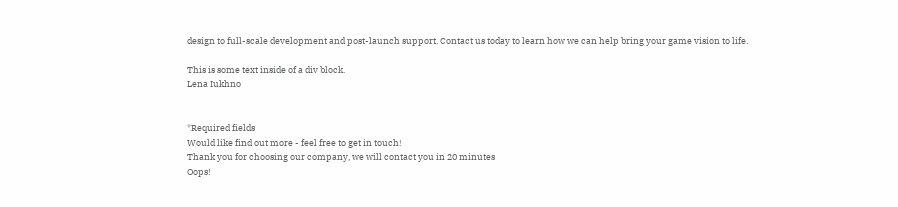design to full-scale development and post-launch support. Contact us today to learn how we can help bring your game vision to life.

This is some text inside of a div block.
Lena Iukhno


*Required fields
Would like find out more - feel free to get in touch!
Thank you for choosing our company, we will contact you in 20 minutes
Oops!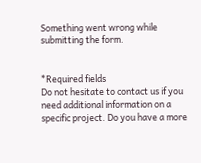Something went wrong while submitting the form.


*Required fields
Do not hesitate to contact us if you need additional information on a specific project. Do you have a more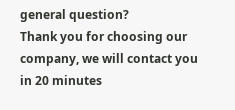general question?
Thank you for choosing our company, we will contact you in 20 minutes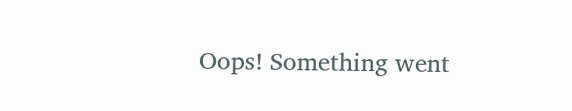Oops! Something went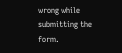wrong while submitting the form.